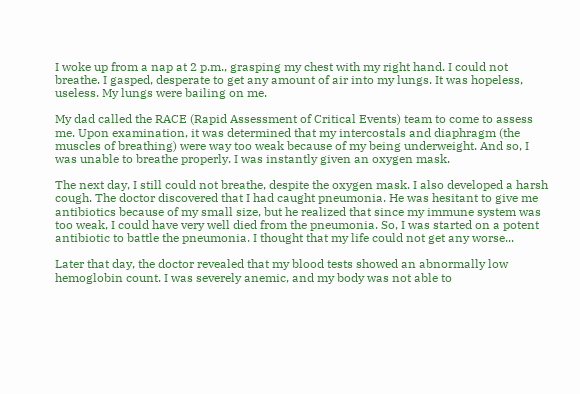I woke up from a nap at 2 p.m., grasping my chest with my right hand. I could not breathe. I gasped, desperate to get any amount of air into my lungs. It was hopeless, useless. My lungs were bailing on me.

My dad called the RACE (Rapid Assessment of Critical Events) team to come to assess me. Upon examination, it was determined that my intercostals and diaphragm (the muscles of breathing) were way too weak because of my being underweight. And so, I was unable to breathe properly. I was instantly given an oxygen mask.

The next day, I still could not breathe, despite the oxygen mask. I also developed a harsh cough. The doctor discovered that I had caught pneumonia. He was hesitant to give me antibiotics because of my small size, but he realized that since my immune system was too weak, I could have very well died from the pneumonia. So, I was started on a potent antibiotic to battle the pneumonia. I thought that my life could not get any worse...

Later that day, the doctor revealed that my blood tests showed an abnormally low hemoglobin count. I was severely anemic, and my body was not able to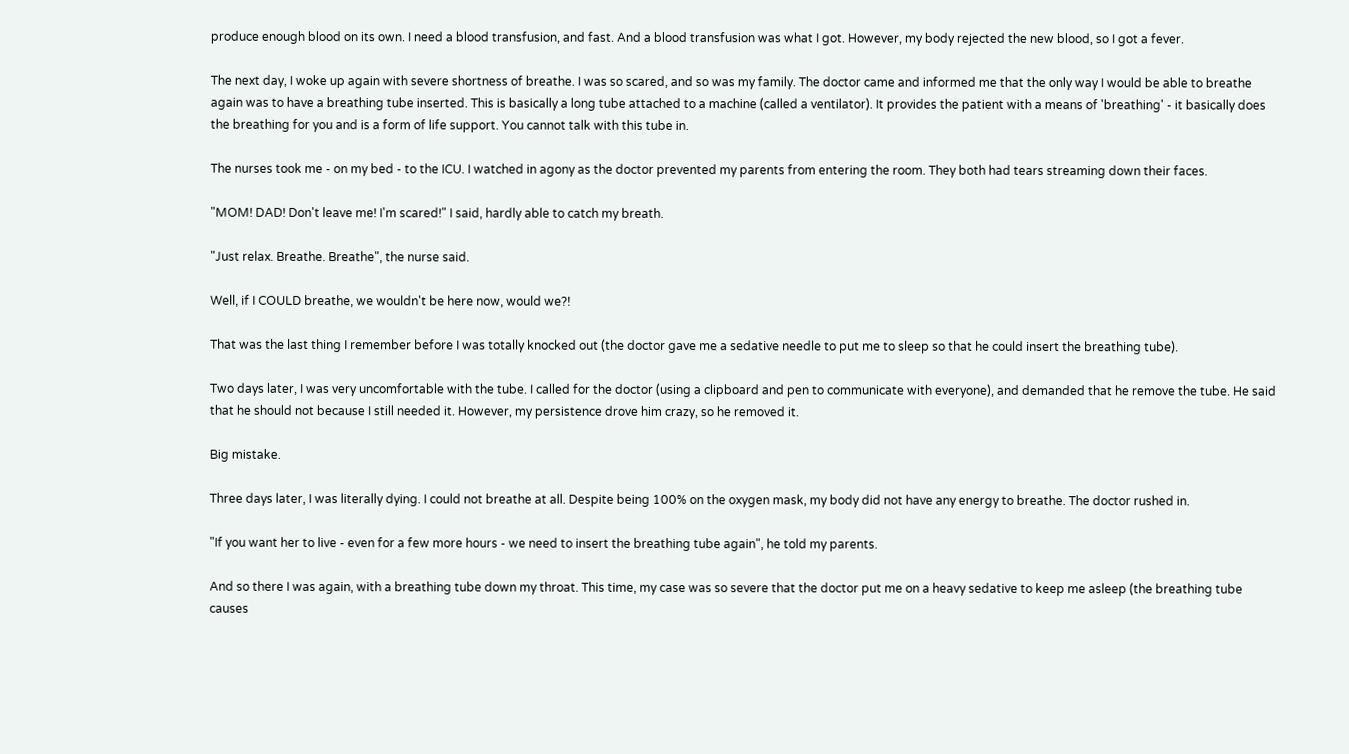produce enough blood on its own. I need a blood transfusion, and fast. And a blood transfusion was what I got. However, my body rejected the new blood, so I got a fever.

The next day, I woke up again with severe shortness of breathe. I was so scared, and so was my family. The doctor came and informed me that the only way I would be able to breathe again was to have a breathing tube inserted. This is basically a long tube attached to a machine (called a ventilator). It provides the patient with a means of 'breathing' - it basically does the breathing for you and is a form of life support. You cannot talk with this tube in.

The nurses took me - on my bed - to the ICU. I watched in agony as the doctor prevented my parents from entering the room. They both had tears streaming down their faces.

"MOM! DAD! Don't leave me! I'm scared!" I said, hardly able to catch my breath.

"Just relax. Breathe. Breathe", the nurse said.

Well, if I COULD breathe, we wouldn't be here now, would we?!

That was the last thing I remember before I was totally knocked out (the doctor gave me a sedative needle to put me to sleep so that he could insert the breathing tube).

Two days later, I was very uncomfortable with the tube. I called for the doctor (using a clipboard and pen to communicate with everyone), and demanded that he remove the tube. He said that he should not because I still needed it. However, my persistence drove him crazy, so he removed it.

Big mistake.

Three days later, I was literally dying. I could not breathe at all. Despite being 100% on the oxygen mask, my body did not have any energy to breathe. The doctor rushed in.

"If you want her to live - even for a few more hours - we need to insert the breathing tube again", he told my parents.

And so there I was again, with a breathing tube down my throat. This time, my case was so severe that the doctor put me on a heavy sedative to keep me asleep (the breathing tube causes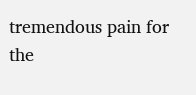tremendous pain for the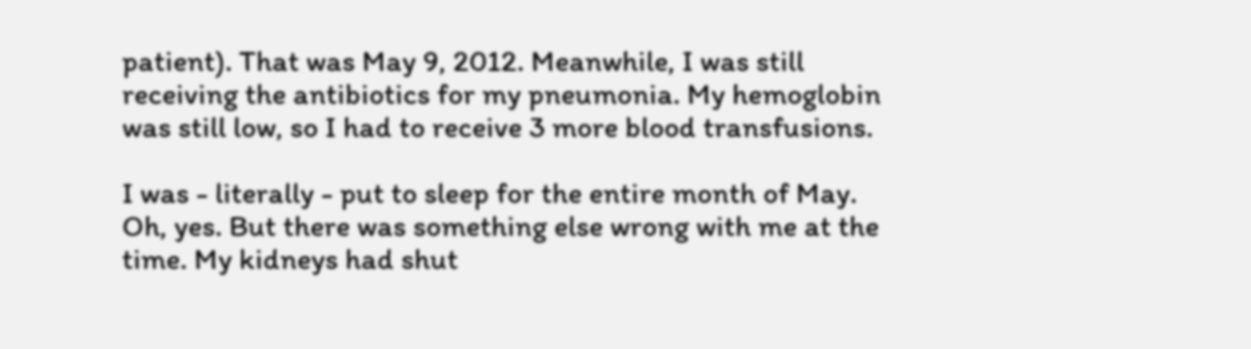patient). That was May 9, 2012. Meanwhile, I was still receiving the antibiotics for my pneumonia. My hemoglobin was still low, so I had to receive 3 more blood transfusions.

I was - literally - put to sleep for the entire month of May. Oh, yes. But there was something else wrong with me at the time. My kidneys had shut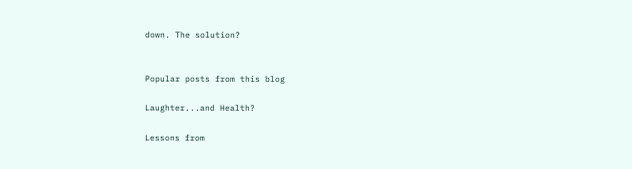down. The solution?


Popular posts from this blog

Laughter...and Health?

Lessons from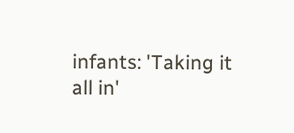infants: 'Taking it all in'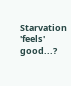Starvation 'feels' good...?